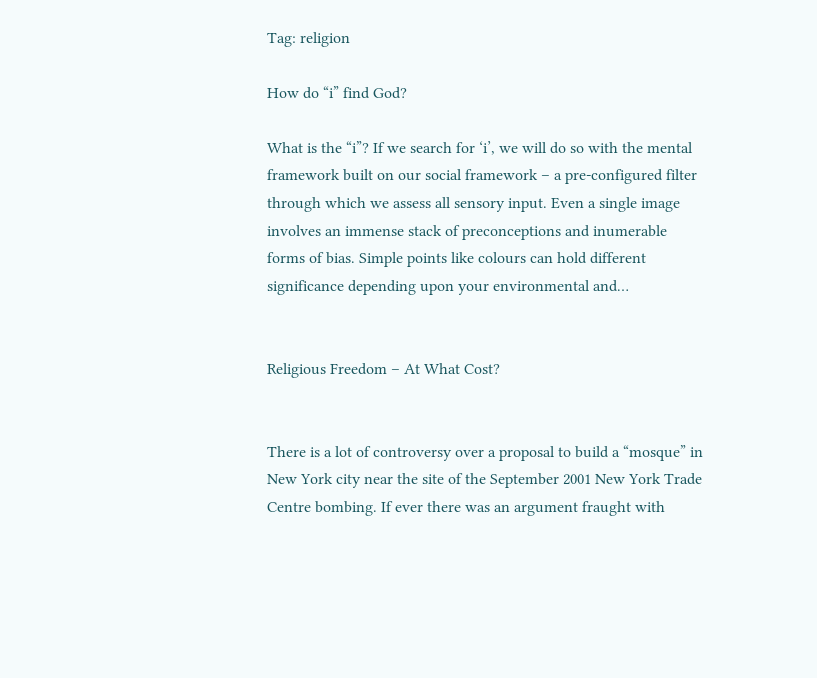Tag: religion

How do “i” find God?

What is the “i”? If we search for ‘i’, we will do so with the mental framework built on our social framework – a pre-configured filter through which we assess all sensory input. Even a single image involves an immense stack of preconceptions and inumerable forms of bias. Simple points like colours can hold different significance depending upon your environmental and…


Religious Freedom – At What Cost?


There is a lot of controversy over a proposal to build a “mosque” in New York city near the site of the September 2001 New York Trade Centre bombing. If ever there was an argument fraught with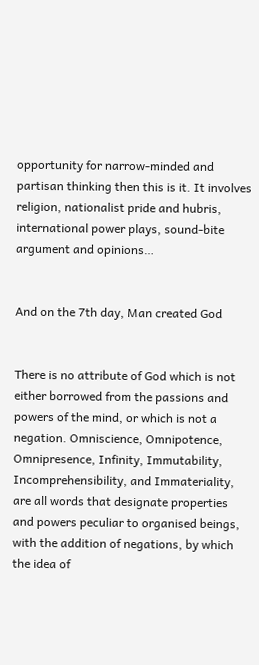opportunity for narrow-minded and partisan thinking then this is it. It involves religion, nationalist pride and hubris, international power plays, sound-bite argument and opinions…


And on the 7th day, Man created God


There is no attribute of God which is not either borrowed from the passions and powers of the mind, or which is not a negation. Omniscience, Omnipotence, Omnipresence, Infinity, Immutability, Incomprehensibility, and Immateriality, are all words that designate properties and powers peculiar to organised beings, with the addition of negations, by which the idea of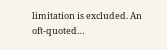limitation is excluded. An oft-quoted…